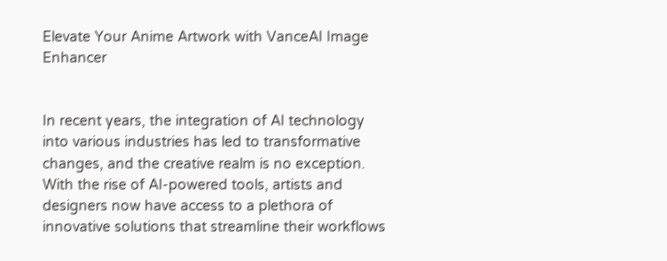Elevate Your Anime Artwork with VanceAI Image Enhancer


In recent years, the integration of AI technology into various industries has led to transformative changes, and the creative realm is no exception. With the rise of AI-powered tools, artists and designers now have access to a plethora of innovative solutions that streamline their workflows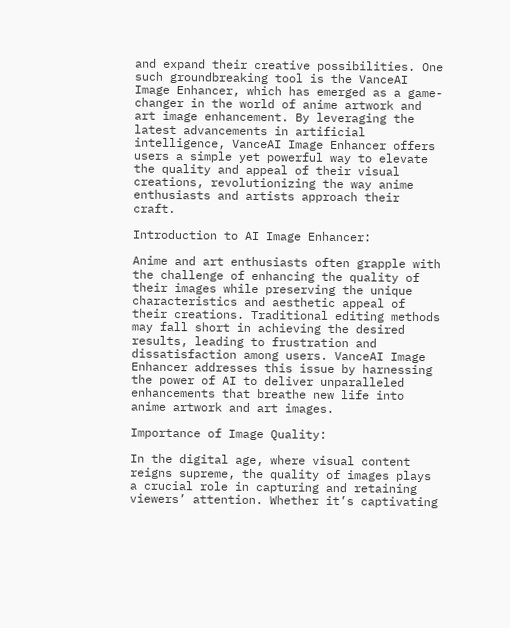and expand their creative possibilities. One such groundbreaking tool is the VanceAI Image Enhancer, which has emerged as a game-changer in the world of anime artwork and art image enhancement. By leveraging the latest advancements in artificial intelligence, VanceAI Image Enhancer offers users a simple yet powerful way to elevate the quality and appeal of their visual creations, revolutionizing the way anime enthusiasts and artists approach their craft.

Introduction to AI Image Enhancer:

Anime and art enthusiasts often grapple with the challenge of enhancing the quality of their images while preserving the unique characteristics and aesthetic appeal of their creations. Traditional editing methods may fall short in achieving the desired results, leading to frustration and dissatisfaction among users. VanceAI Image Enhancer addresses this issue by harnessing the power of AI to deliver unparalleled enhancements that breathe new life into anime artwork and art images.

Importance of Image Quality:

In the digital age, where visual content reigns supreme, the quality of images plays a crucial role in capturing and retaining viewers’ attention. Whether it’s captivating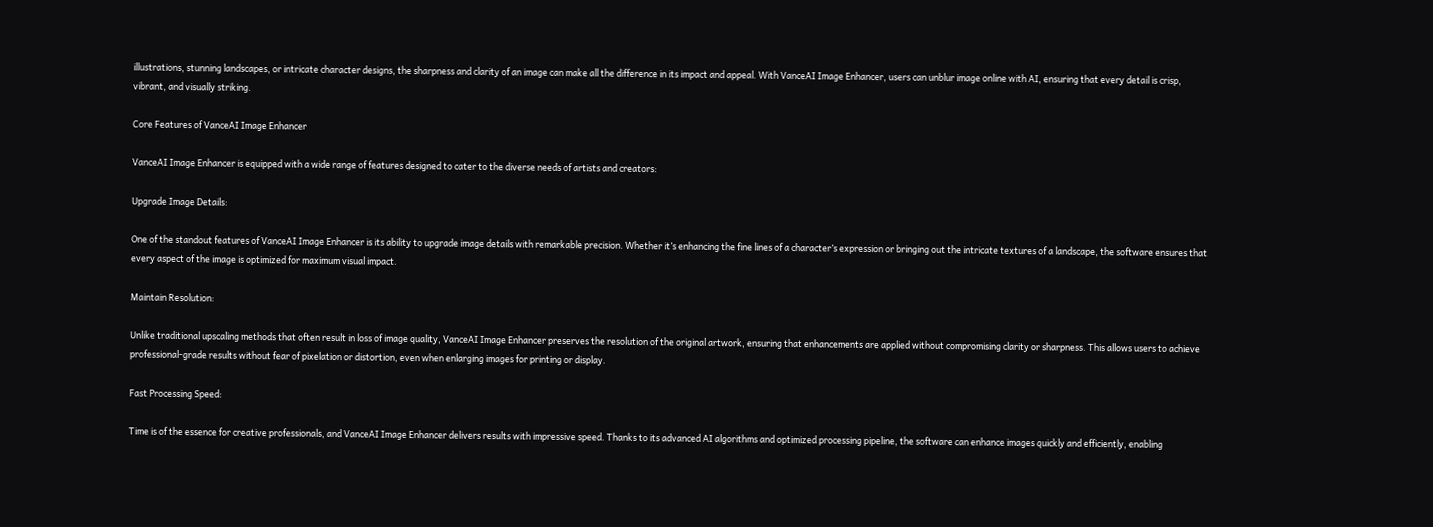illustrations, stunning landscapes, or intricate character designs, the sharpness and clarity of an image can make all the difference in its impact and appeal. With VanceAI Image Enhancer, users can unblur image online with AI, ensuring that every detail is crisp, vibrant, and visually striking.

Core Features of VanceAI Image Enhancer

VanceAI Image Enhancer is equipped with a wide range of features designed to cater to the diverse needs of artists and creators:

Upgrade Image Details:

One of the standout features of VanceAI Image Enhancer is its ability to upgrade image details with remarkable precision. Whether it’s enhancing the fine lines of a character’s expression or bringing out the intricate textures of a landscape, the software ensures that every aspect of the image is optimized for maximum visual impact.

Maintain Resolution:

Unlike traditional upscaling methods that often result in loss of image quality, VanceAI Image Enhancer preserves the resolution of the original artwork, ensuring that enhancements are applied without compromising clarity or sharpness. This allows users to achieve professional-grade results without fear of pixelation or distortion, even when enlarging images for printing or display.

Fast Processing Speed:

Time is of the essence for creative professionals, and VanceAI Image Enhancer delivers results with impressive speed. Thanks to its advanced AI algorithms and optimized processing pipeline, the software can enhance images quickly and efficiently, enabling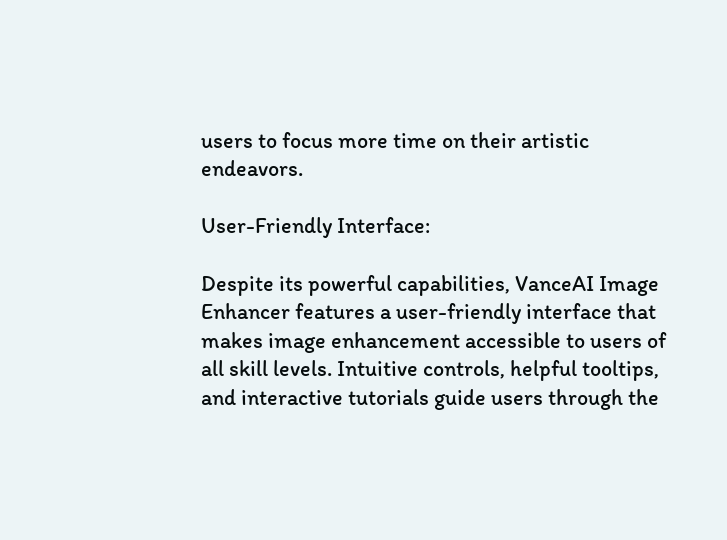users to focus more time on their artistic endeavors.

User-Friendly Interface:

Despite its powerful capabilities, VanceAI Image Enhancer features a user-friendly interface that makes image enhancement accessible to users of all skill levels. Intuitive controls, helpful tooltips, and interactive tutorials guide users through the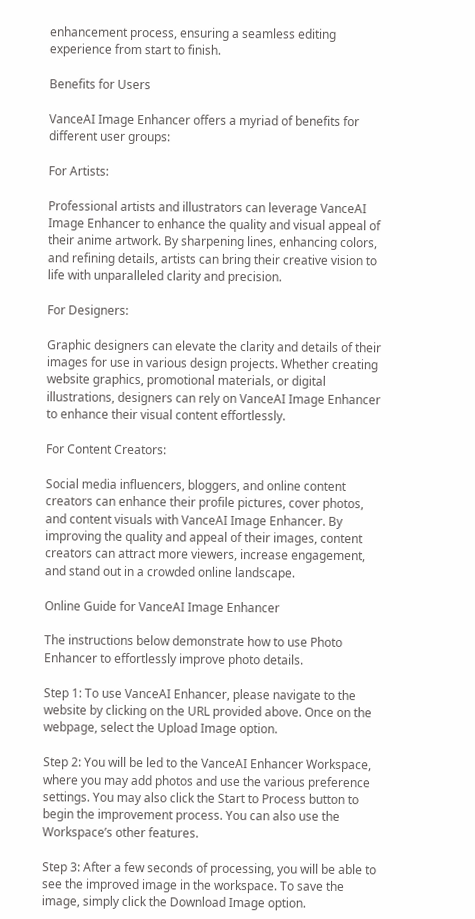enhancement process, ensuring a seamless editing experience from start to finish.

Benefits for Users

VanceAI Image Enhancer offers a myriad of benefits for different user groups:

For Artists:

Professional artists and illustrators can leverage VanceAI Image Enhancer to enhance the quality and visual appeal of their anime artwork. By sharpening lines, enhancing colors, and refining details, artists can bring their creative vision to life with unparalleled clarity and precision.

For Designers:

Graphic designers can elevate the clarity and details of their images for use in various design projects. Whether creating website graphics, promotional materials, or digital illustrations, designers can rely on VanceAI Image Enhancer to enhance their visual content effortlessly.

For Content Creators:

Social media influencers, bloggers, and online content creators can enhance their profile pictures, cover photos, and content visuals with VanceAI Image Enhancer. By improving the quality and appeal of their images, content creators can attract more viewers, increase engagement, and stand out in a crowded online landscape.

Online Guide for VanceAI Image Enhancer

The instructions below demonstrate how to use Photo Enhancer to effortlessly improve photo details.

Step 1: To use VanceAI Enhancer, please navigate to the website by clicking on the URL provided above. Once on the webpage, select the Upload Image option.

Step 2: You will be led to the VanceAI Enhancer Workspace, where you may add photos and use the various preference settings. You may also click the Start to Process button to begin the improvement process. You can also use the Workspace’s other features.

Step 3: After a few seconds of processing, you will be able to see the improved image in the workspace. To save the image, simply click the Download Image option.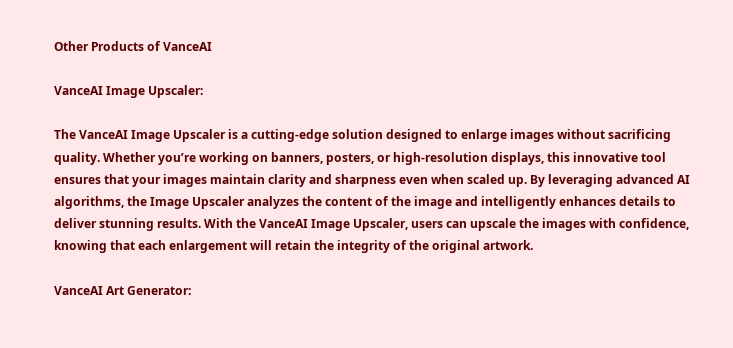Other Products of VanceAI

VanceAI Image Upscaler:

The VanceAI Image Upscaler is a cutting-edge solution designed to enlarge images without sacrificing quality. Whether you’re working on banners, posters, or high-resolution displays, this innovative tool ensures that your images maintain clarity and sharpness even when scaled up. By leveraging advanced AI algorithms, the Image Upscaler analyzes the content of the image and intelligently enhances details to deliver stunning results. With the VanceAI Image Upscaler, users can upscale the images with confidence, knowing that each enlargement will retain the integrity of the original artwork.

VanceAI Art Generator: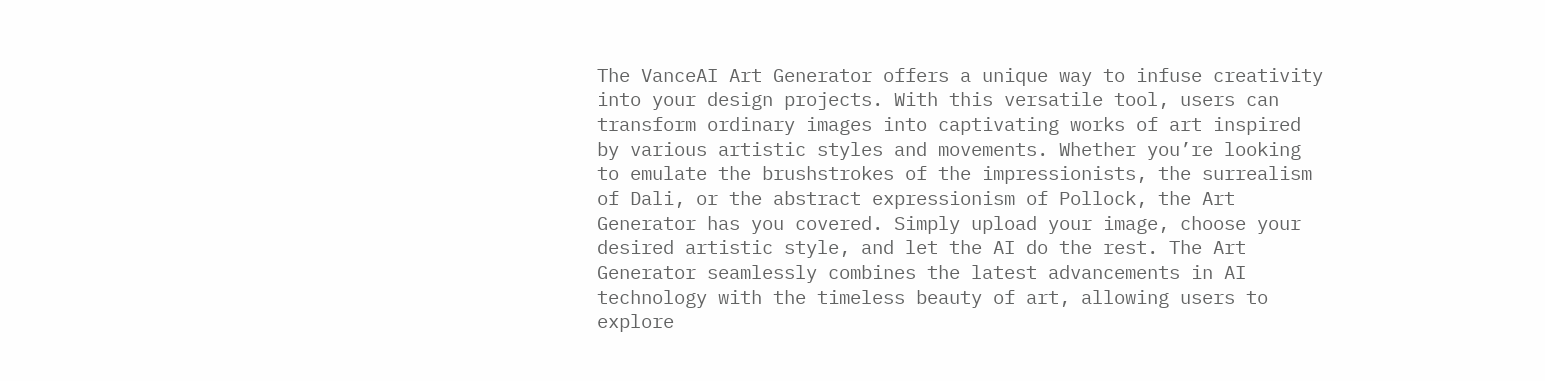The VanceAI Art Generator offers a unique way to infuse creativity into your design projects. With this versatile tool, users can transform ordinary images into captivating works of art inspired by various artistic styles and movements. Whether you’re looking to emulate the brushstrokes of the impressionists, the surrealism of Dali, or the abstract expressionism of Pollock, the Art Generator has you covered. Simply upload your image, choose your desired artistic style, and let the AI do the rest. The Art Generator seamlessly combines the latest advancements in AI technology with the timeless beauty of art, allowing users to explore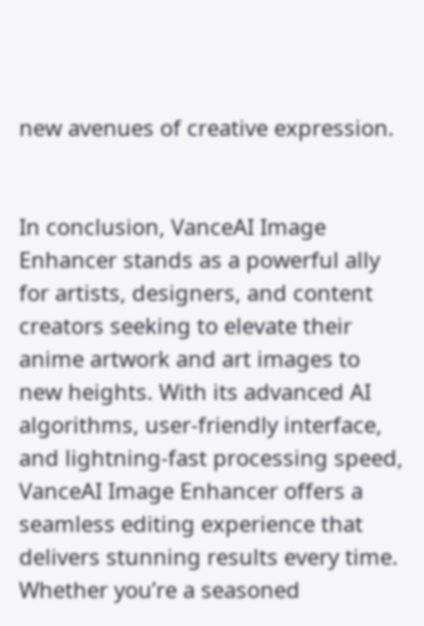new avenues of creative expression.


In conclusion, VanceAI Image Enhancer stands as a powerful ally for artists, designers, and content creators seeking to elevate their anime artwork and art images to new heights. With its advanced AI algorithms, user-friendly interface, and lightning-fast processing speed, VanceAI Image Enhancer offers a seamless editing experience that delivers stunning results every time. Whether you’re a seasoned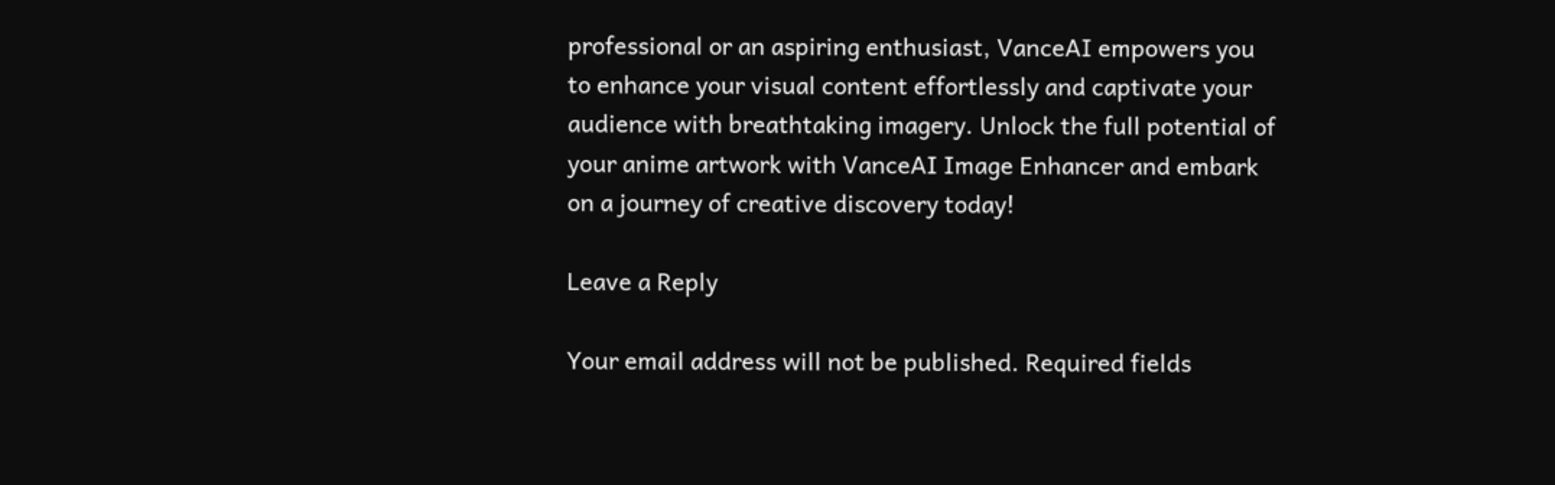professional or an aspiring enthusiast, VanceAI empowers you to enhance your visual content effortlessly and captivate your audience with breathtaking imagery. Unlock the full potential of your anime artwork with VanceAI Image Enhancer and embark on a journey of creative discovery today!

Leave a Reply

Your email address will not be published. Required fields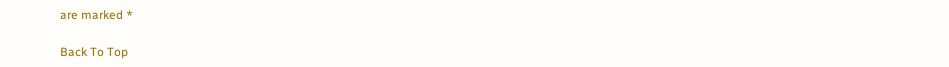are marked *

Back To Top